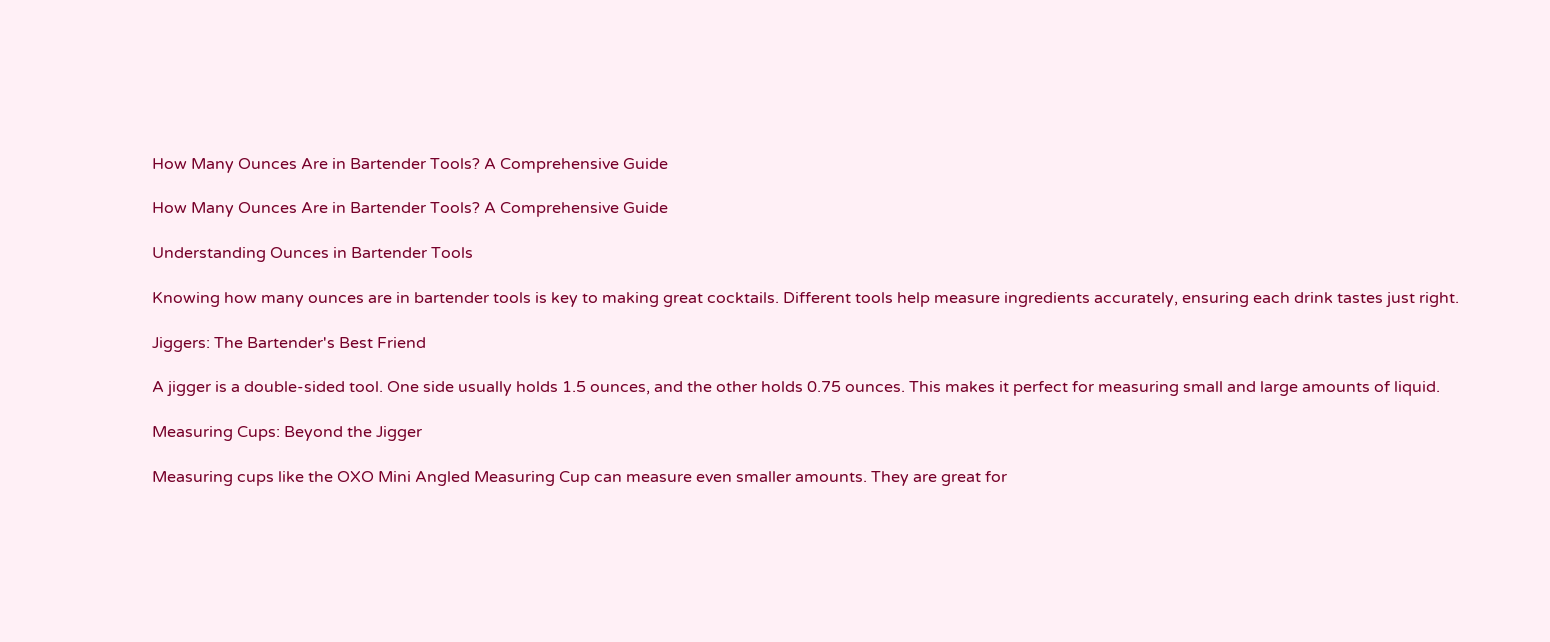How Many Ounces Are in Bartender Tools? A Comprehensive Guide

How Many Ounces Are in Bartender Tools? A Comprehensive Guide

Understanding Ounces in Bartender Tools

Knowing how many ounces are in bartender tools is key to making great cocktails. Different tools help measure ingredients accurately, ensuring each drink tastes just right.

Jiggers: The Bartender's Best Friend

A jigger is a double-sided tool. One side usually holds 1.5 ounces, and the other holds 0.75 ounces. This makes it perfect for measuring small and large amounts of liquid.

Measuring Cups: Beyond the Jigger

Measuring cups like the OXO Mini Angled Measuring Cup can measure even smaller amounts. They are great for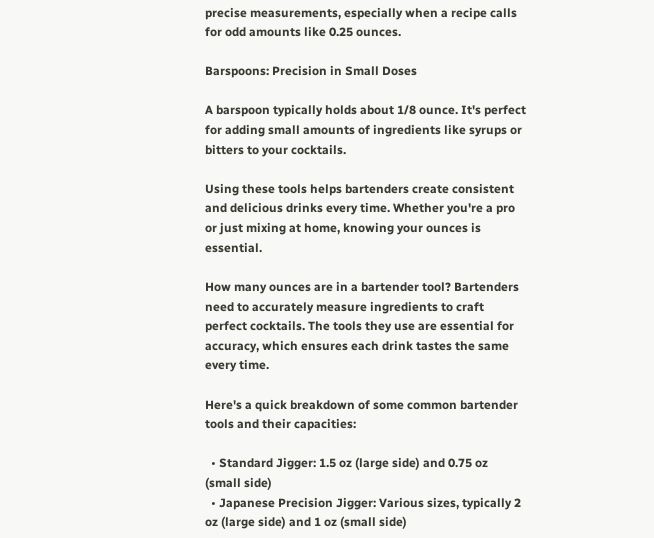precise measurements, especially when a recipe calls for odd amounts like 0.25 ounces.

Barspoons: Precision in Small Doses

A barspoon typically holds about 1/8 ounce. It's perfect for adding small amounts of ingredients like syrups or bitters to your cocktails.

Using these tools helps bartenders create consistent and delicious drinks every time. Whether you're a pro or just mixing at home, knowing your ounces is essential.

How many ounces are in a bartender tool? Bartenders need to accurately measure ingredients to craft perfect cocktails. The tools they use are essential for accuracy, which ensures each drink tastes the same every time.

Here's a quick breakdown of some common bartender tools and their capacities:

  • Standard Jigger: 1.5 oz (large side) and 0.75 oz (small side)
  • Japanese Precision Jigger: Various sizes, typically 2 oz (large side) and 1 oz (small side)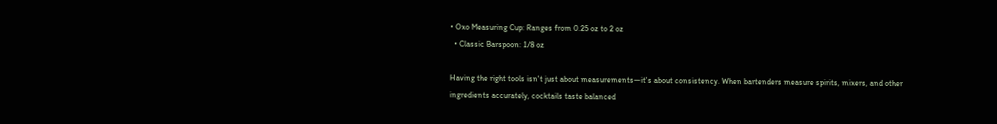• Oxo Measuring Cup: Ranges from 0.25 oz to 2 oz
  • Classic Barspoon: 1/8 oz

Having the right tools isn't just about measurements—it's about consistency. When bartenders measure spirits, mixers, and other ingredients accurately, cocktails taste balanced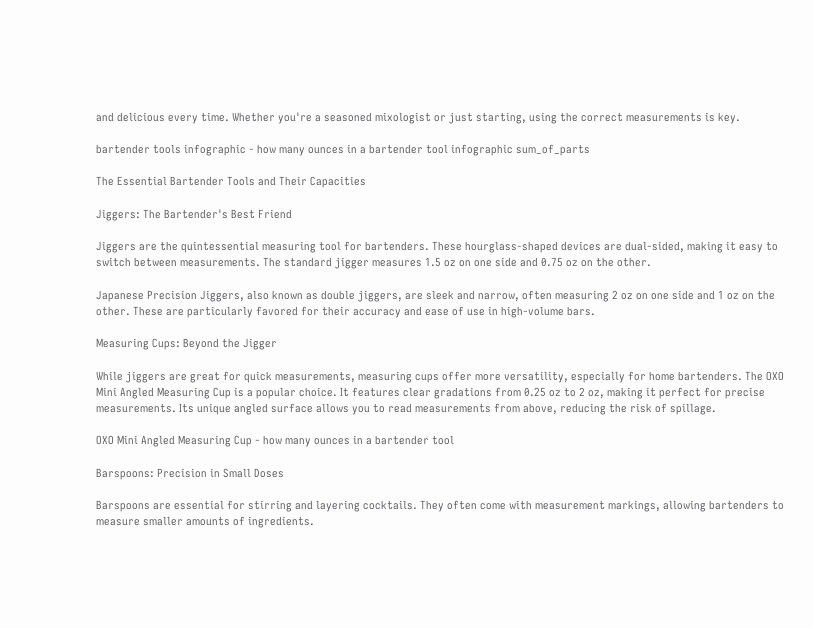and delicious every time. Whether you're a seasoned mixologist or just starting, using the correct measurements is key.

bartender tools infographic - how many ounces in a bartender tool infographic sum_of_parts

The Essential Bartender Tools and Their Capacities

Jiggers: The Bartender's Best Friend

Jiggers are the quintessential measuring tool for bartenders. These hourglass-shaped devices are dual-sided, making it easy to switch between measurements. The standard jigger measures 1.5 oz on one side and 0.75 oz on the other.

Japanese Precision Jiggers, also known as double jiggers, are sleek and narrow, often measuring 2 oz on one side and 1 oz on the other. These are particularly favored for their accuracy and ease of use in high-volume bars.

Measuring Cups: Beyond the Jigger

While jiggers are great for quick measurements, measuring cups offer more versatility, especially for home bartenders. The OXO Mini Angled Measuring Cup is a popular choice. It features clear gradations from 0.25 oz to 2 oz, making it perfect for precise measurements. Its unique angled surface allows you to read measurements from above, reducing the risk of spillage.

OXO Mini Angled Measuring Cup - how many ounces in a bartender tool

Barspoons: Precision in Small Doses

Barspoons are essential for stirring and layering cocktails. They often come with measurement markings, allowing bartenders to measure smaller amounts of ingredients.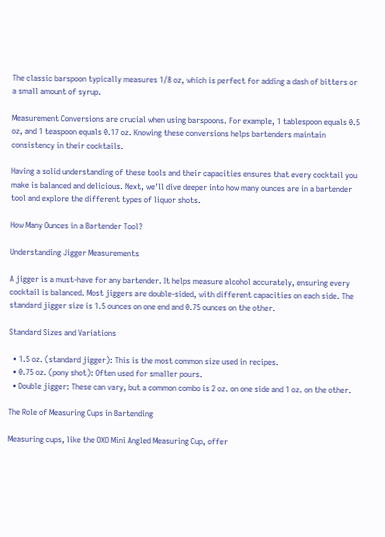The classic barspoon typically measures 1/8 oz, which is perfect for adding a dash of bitters or a small amount of syrup.

Measurement Conversions are crucial when using barspoons. For example, 1 tablespoon equals 0.5 oz, and 1 teaspoon equals 0.17 oz. Knowing these conversions helps bartenders maintain consistency in their cocktails.

Having a solid understanding of these tools and their capacities ensures that every cocktail you make is balanced and delicious. Next, we'll dive deeper into how many ounces are in a bartender tool and explore the different types of liquor shots.

How Many Ounces in a Bartender Tool?

Understanding Jigger Measurements

A jigger is a must-have for any bartender. It helps measure alcohol accurately, ensuring every cocktail is balanced. Most jiggers are double-sided, with different capacities on each side. The standard jigger size is 1.5 ounces on one end and 0.75 ounces on the other.

Standard Sizes and Variations

  • 1.5 oz. (standard jigger): This is the most common size used in recipes.
  • 0.75 oz. (pony shot): Often used for smaller pours.
  • Double jigger: These can vary, but a common combo is 2 oz. on one side and 1 oz. on the other.

The Role of Measuring Cups in Bartending

Measuring cups, like the OXO Mini Angled Measuring Cup, offer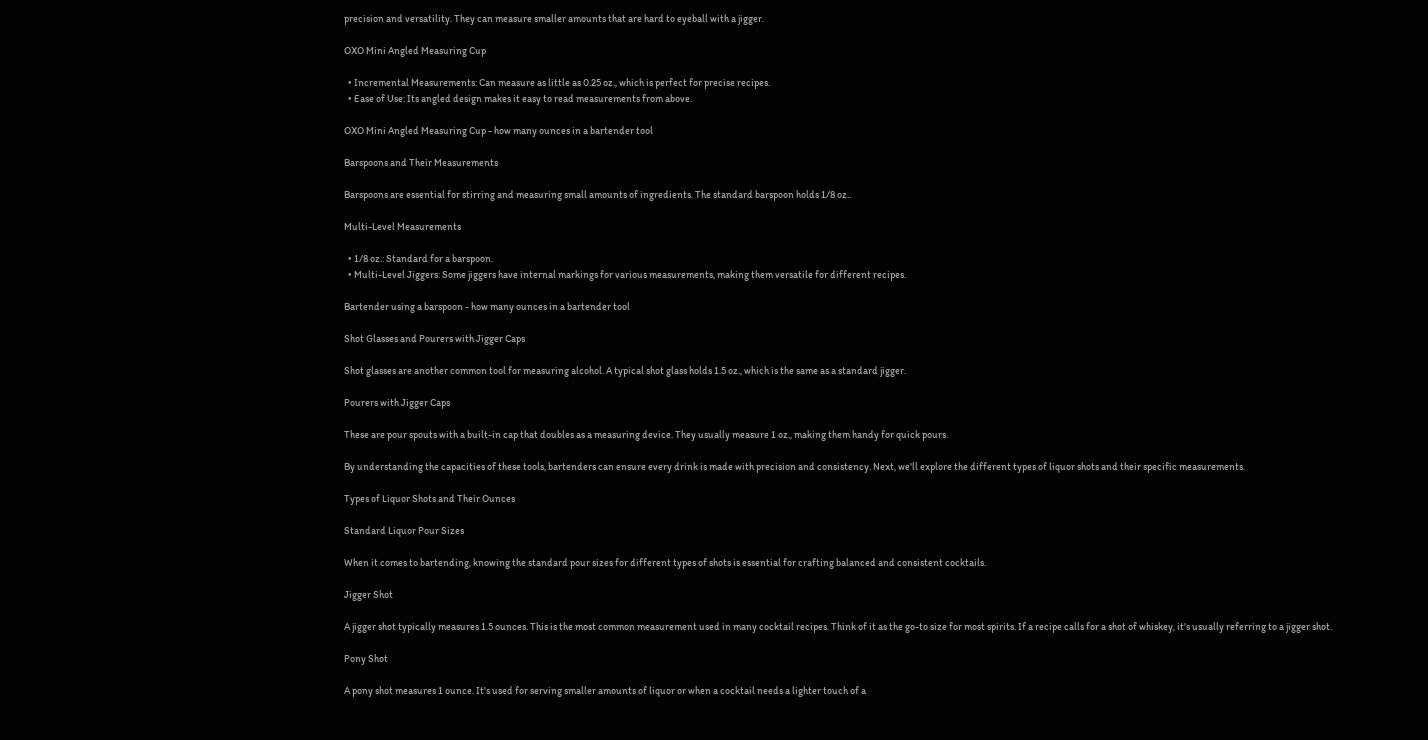precision and versatility. They can measure smaller amounts that are hard to eyeball with a jigger.

OXO Mini Angled Measuring Cup

  • Incremental Measurements: Can measure as little as 0.25 oz., which is perfect for precise recipes.
  • Ease of Use: Its angled design makes it easy to read measurements from above.

OXO Mini Angled Measuring Cup - how many ounces in a bartender tool

Barspoons and Their Measurements

Barspoons are essential for stirring and measuring small amounts of ingredients. The standard barspoon holds 1/8 oz..

Multi-Level Measurements

  • 1/8 oz.: Standard for a barspoon.
  • Multi-Level Jiggers: Some jiggers have internal markings for various measurements, making them versatile for different recipes.

Bartender using a barspoon - how many ounces in a bartender tool

Shot Glasses and Pourers with Jigger Caps

Shot glasses are another common tool for measuring alcohol. A typical shot glass holds 1.5 oz., which is the same as a standard jigger.

Pourers with Jigger Caps

These are pour spouts with a built-in cap that doubles as a measuring device. They usually measure 1 oz., making them handy for quick pours.

By understanding the capacities of these tools, bartenders can ensure every drink is made with precision and consistency. Next, we'll explore the different types of liquor shots and their specific measurements.

Types of Liquor Shots and Their Ounces

Standard Liquor Pour Sizes

When it comes to bartending, knowing the standard pour sizes for different types of shots is essential for crafting balanced and consistent cocktails.

Jigger Shot

A jigger shot typically measures 1.5 ounces. This is the most common measurement used in many cocktail recipes. Think of it as the go-to size for most spirits. If a recipe calls for a shot of whiskey, it's usually referring to a jigger shot.

Pony Shot

A pony shot measures 1 ounce. It's used for serving smaller amounts of liquor or when a cocktail needs a lighter touch of a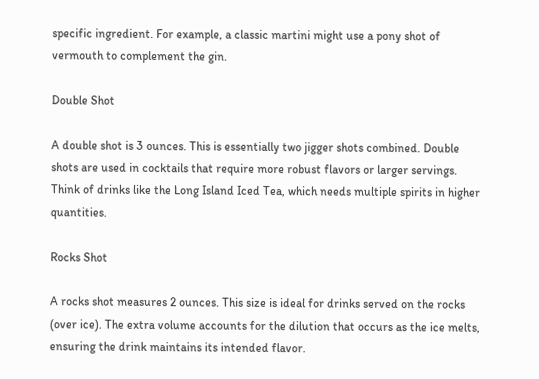specific ingredient. For example, a classic martini might use a pony shot of vermouth to complement the gin.

Double Shot

A double shot is 3 ounces. This is essentially two jigger shots combined. Double shots are used in cocktails that require more robust flavors or larger servings. Think of drinks like the Long Island Iced Tea, which needs multiple spirits in higher quantities.

Rocks Shot

A rocks shot measures 2 ounces. This size is ideal for drinks served on the rocks (over ice). The extra volume accounts for the dilution that occurs as the ice melts, ensuring the drink maintains its intended flavor.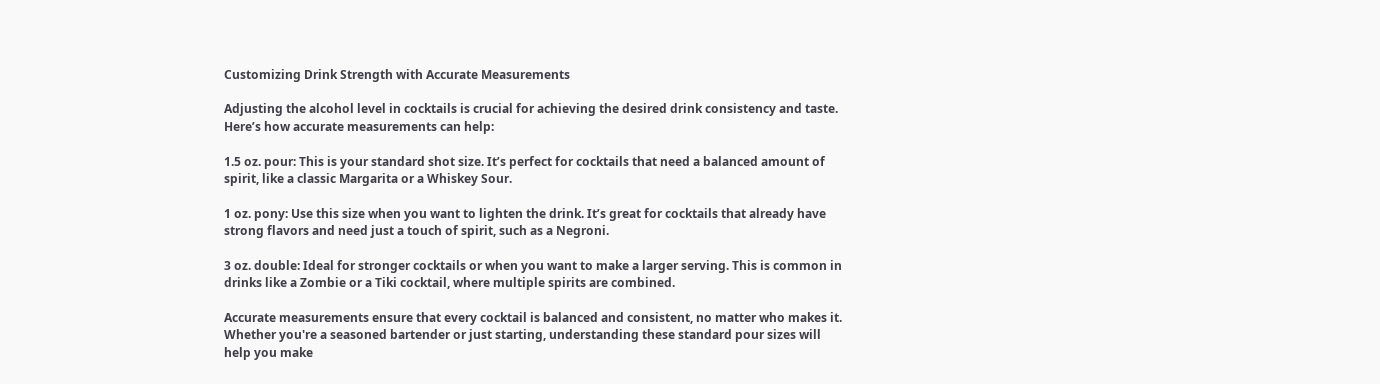Customizing Drink Strength with Accurate Measurements

Adjusting the alcohol level in cocktails is crucial for achieving the desired drink consistency and taste. Here’s how accurate measurements can help:

1.5 oz. pour: This is your standard shot size. It’s perfect for cocktails that need a balanced amount of spirit, like a classic Margarita or a Whiskey Sour.

1 oz. pony: Use this size when you want to lighten the drink. It’s great for cocktails that already have strong flavors and need just a touch of spirit, such as a Negroni.

3 oz. double: Ideal for stronger cocktails or when you want to make a larger serving. This is common in drinks like a Zombie or a Tiki cocktail, where multiple spirits are combined.

Accurate measurements ensure that every cocktail is balanced and consistent, no matter who makes it. Whether you're a seasoned bartender or just starting, understanding these standard pour sizes will help you make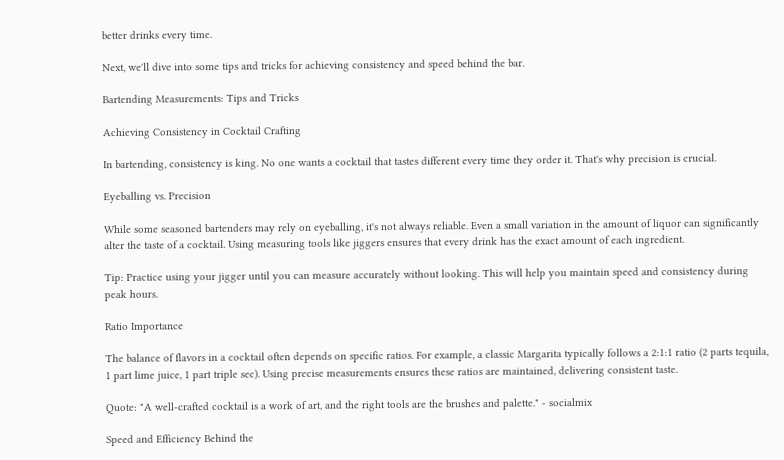better drinks every time.

Next, we'll dive into some tips and tricks for achieving consistency and speed behind the bar.

Bartending Measurements: Tips and Tricks

Achieving Consistency in Cocktail Crafting

In bartending, consistency is king. No one wants a cocktail that tastes different every time they order it. That's why precision is crucial.

Eyeballing vs. Precision

While some seasoned bartenders may rely on eyeballing, it's not always reliable. Even a small variation in the amount of liquor can significantly alter the taste of a cocktail. Using measuring tools like jiggers ensures that every drink has the exact amount of each ingredient.

Tip: Practice using your jigger until you can measure accurately without looking. This will help you maintain speed and consistency during peak hours.

Ratio Importance

The balance of flavors in a cocktail often depends on specific ratios. For example, a classic Margarita typically follows a 2:1:1 ratio (2 parts tequila, 1 part lime juice, 1 part triple sec). Using precise measurements ensures these ratios are maintained, delivering consistent taste.

Quote: "A well-crafted cocktail is a work of art, and the right tools are the brushes and palette." - socialmix

Speed and Efficiency Behind the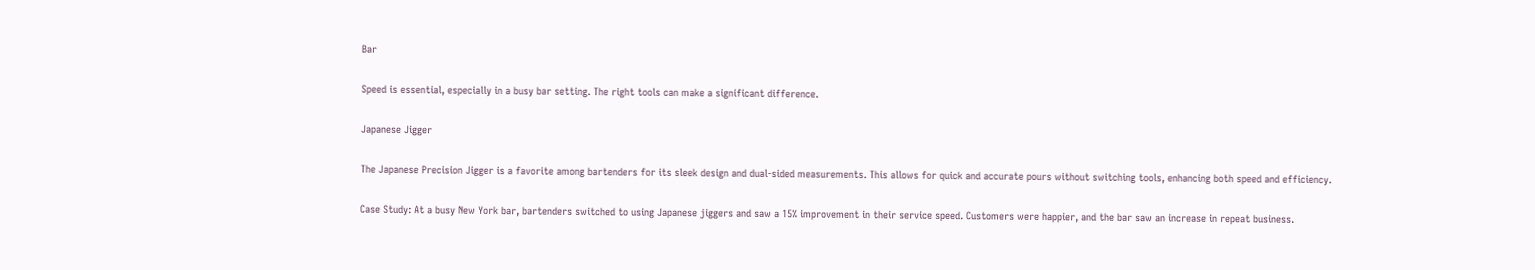Bar

Speed is essential, especially in a busy bar setting. The right tools can make a significant difference.

Japanese Jigger

The Japanese Precision Jigger is a favorite among bartenders for its sleek design and dual-sided measurements. This allows for quick and accurate pours without switching tools, enhancing both speed and efficiency.

Case Study: At a busy New York bar, bartenders switched to using Japanese jiggers and saw a 15% improvement in their service speed. Customers were happier, and the bar saw an increase in repeat business.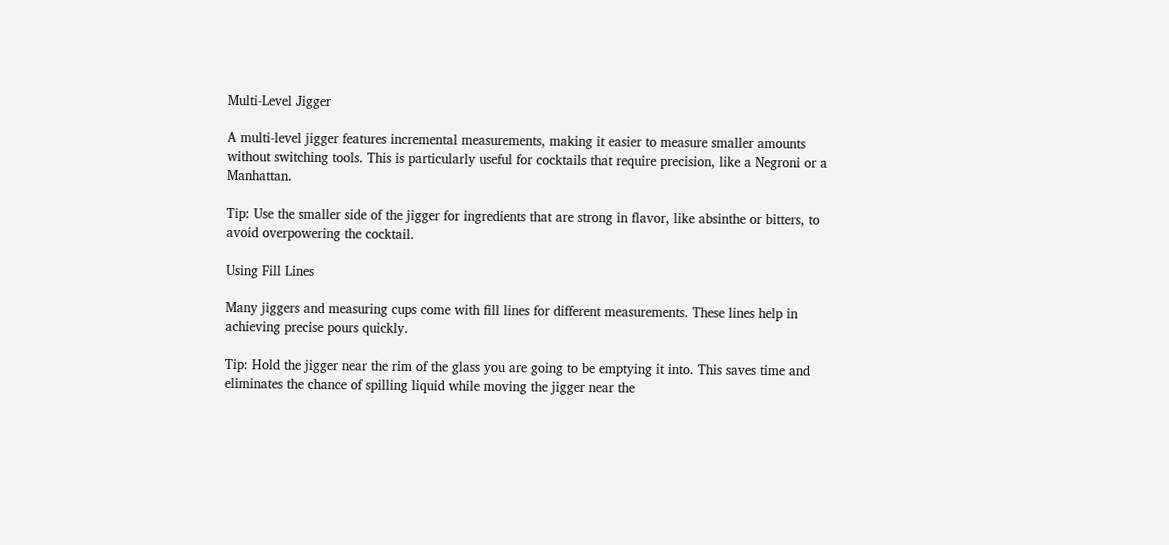Multi-Level Jigger

A multi-level jigger features incremental measurements, making it easier to measure smaller amounts without switching tools. This is particularly useful for cocktails that require precision, like a Negroni or a Manhattan.

Tip: Use the smaller side of the jigger for ingredients that are strong in flavor, like absinthe or bitters, to avoid overpowering the cocktail.

Using Fill Lines

Many jiggers and measuring cups come with fill lines for different measurements. These lines help in achieving precise pours quickly.

Tip: Hold the jigger near the rim of the glass you are going to be emptying it into. This saves time and eliminates the chance of spilling liquid while moving the jigger near the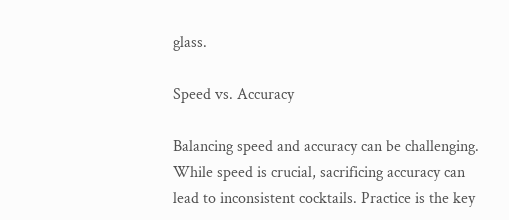glass.

Speed vs. Accuracy

Balancing speed and accuracy can be challenging. While speed is crucial, sacrificing accuracy can lead to inconsistent cocktails. Practice is the key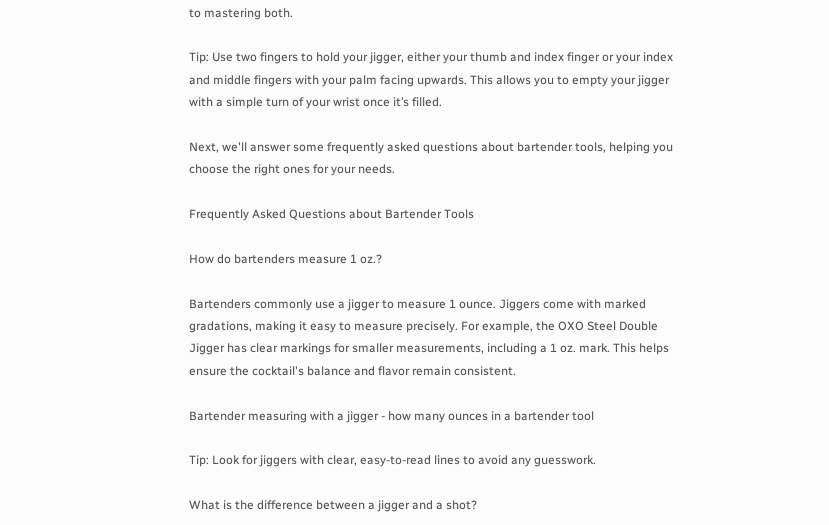to mastering both.

Tip: Use two fingers to hold your jigger, either your thumb and index finger or your index and middle fingers with your palm facing upwards. This allows you to empty your jigger with a simple turn of your wrist once it’s filled.

Next, we'll answer some frequently asked questions about bartender tools, helping you choose the right ones for your needs.

Frequently Asked Questions about Bartender Tools

How do bartenders measure 1 oz.?

Bartenders commonly use a jigger to measure 1 ounce. Jiggers come with marked gradations, making it easy to measure precisely. For example, the OXO Steel Double Jigger has clear markings for smaller measurements, including a 1 oz. mark. This helps ensure the cocktail's balance and flavor remain consistent.

Bartender measuring with a jigger - how many ounces in a bartender tool

Tip: Look for jiggers with clear, easy-to-read lines to avoid any guesswork.

What is the difference between a jigger and a shot?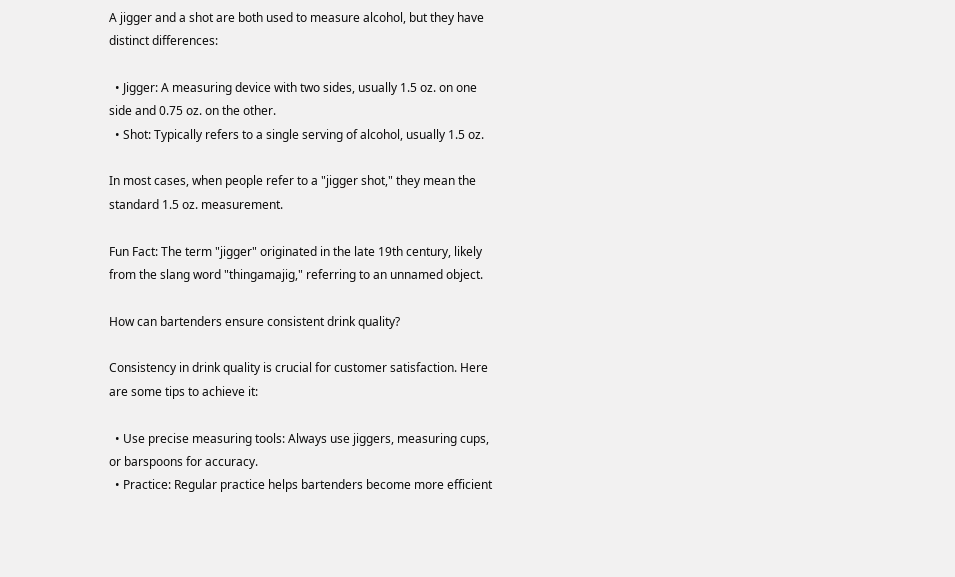A jigger and a shot are both used to measure alcohol, but they have distinct differences:

  • Jigger: A measuring device with two sides, usually 1.5 oz. on one side and 0.75 oz. on the other.
  • Shot: Typically refers to a single serving of alcohol, usually 1.5 oz.

In most cases, when people refer to a "jigger shot," they mean the standard 1.5 oz. measurement.

Fun Fact: The term "jigger" originated in the late 19th century, likely from the slang word "thingamajig," referring to an unnamed object.

How can bartenders ensure consistent drink quality?

Consistency in drink quality is crucial for customer satisfaction. Here are some tips to achieve it:

  • Use precise measuring tools: Always use jiggers, measuring cups, or barspoons for accuracy.
  • Practice: Regular practice helps bartenders become more efficient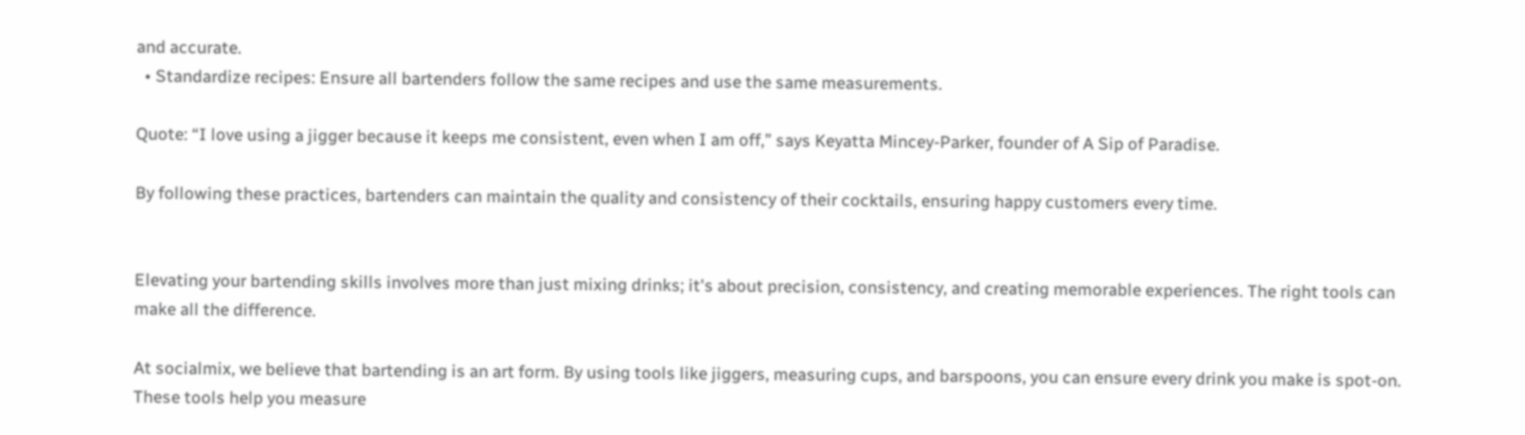and accurate.
  • Standardize recipes: Ensure all bartenders follow the same recipes and use the same measurements.

Quote: “I love using a jigger because it keeps me consistent, even when I am off,” says Keyatta Mincey-Parker, founder of A Sip of Paradise.

By following these practices, bartenders can maintain the quality and consistency of their cocktails, ensuring happy customers every time.


Elevating your bartending skills involves more than just mixing drinks; it's about precision, consistency, and creating memorable experiences. The right tools can make all the difference.

At socialmix, we believe that bartending is an art form. By using tools like jiggers, measuring cups, and barspoons, you can ensure every drink you make is spot-on. These tools help you measure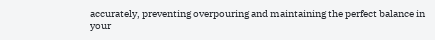accurately, preventing overpouring and maintaining the perfect balance in your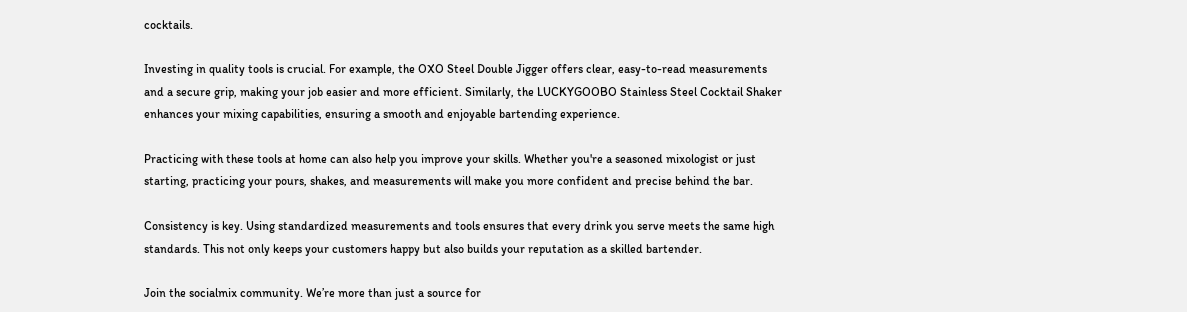cocktails.

Investing in quality tools is crucial. For example, the OXO Steel Double Jigger offers clear, easy-to-read measurements and a secure grip, making your job easier and more efficient. Similarly, the LUCKYGOOBO Stainless Steel Cocktail Shaker enhances your mixing capabilities, ensuring a smooth and enjoyable bartending experience.

Practicing with these tools at home can also help you improve your skills. Whether you're a seasoned mixologist or just starting, practicing your pours, shakes, and measurements will make you more confident and precise behind the bar.

Consistency is key. Using standardized measurements and tools ensures that every drink you serve meets the same high standards. This not only keeps your customers happy but also builds your reputation as a skilled bartender.

Join the socialmix community. We’re more than just a source for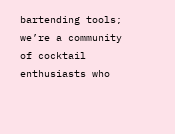bartending tools; we’re a community of cocktail enthusiasts who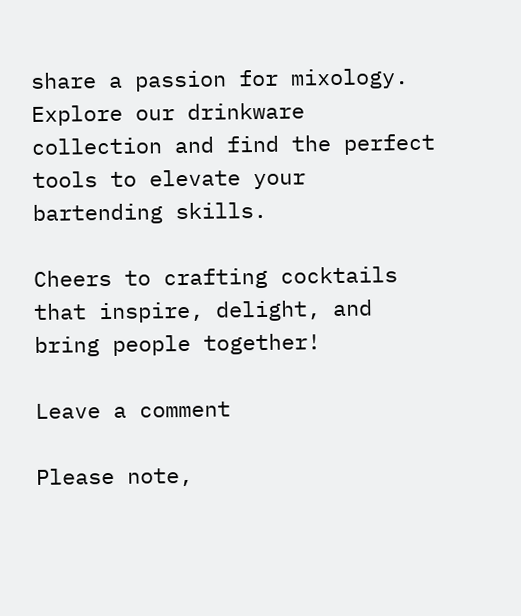share a passion for mixology. Explore our drinkware collection and find the perfect tools to elevate your bartending skills.

Cheers to crafting cocktails that inspire, delight, and bring people together!

Leave a comment

Please note,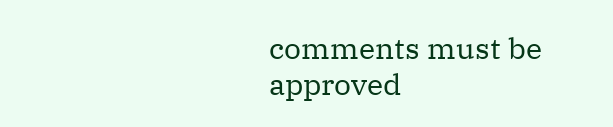comments must be approved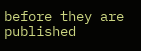before they are published